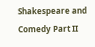Shakespeare and Comedy Part II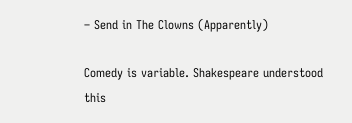– Send in The Clowns (Apparently)

Comedy is variable. Shakespeare understood this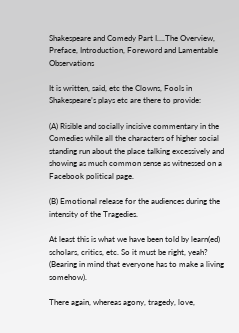Shakespeare and Comedy Part I….The Overview, Preface, Introduction, Foreword and Lamentable Observations

It is written, said, etc the Clowns, Fools in Shakespeare’s plays etc are there to provide:

(A) Risible and socially incisive commentary in the Comedies while all the characters of higher social standing run about the place talking excessively and showing as much common sense as witnessed on a Facebook political page.

(B) Emotional release for the audiences during the intensity of the Tragedies.

At least this is what we have been told by learn(ed) scholars, critics, etc. So it must be right, yeah? (Bearing in mind that everyone has to make a living somehow).

There again, whereas agony, tragedy, love,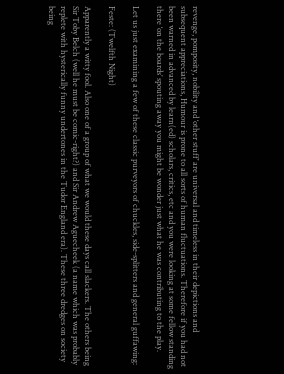revenge, pomposity, nobility and ‘other stuff’ are universal and timeless in their depictions and subsequent appreciations, Humour is prone to all sorts of human fluctuations. Therefore if you had not been warned in advanced by learn(ed) scholars, critics, etc and you were looking at some fellow standing there ‘on the boards’ spouting away you might be wonder just what he was contributing to the play.

Let us just examining a few of these classic purveyors of chuckles, side-splitters and general guffawing:

Feste: (Twelfth Night)

Apparently a witty fool. Also one of a group of what we would these days call slackers. The others being Sir Toby Belch (well he must be comic-right?) and Sir Andrew Aguecheek (a name which was probably replete with hysterically funny undertones in the Tudor England era). These three dredges on society being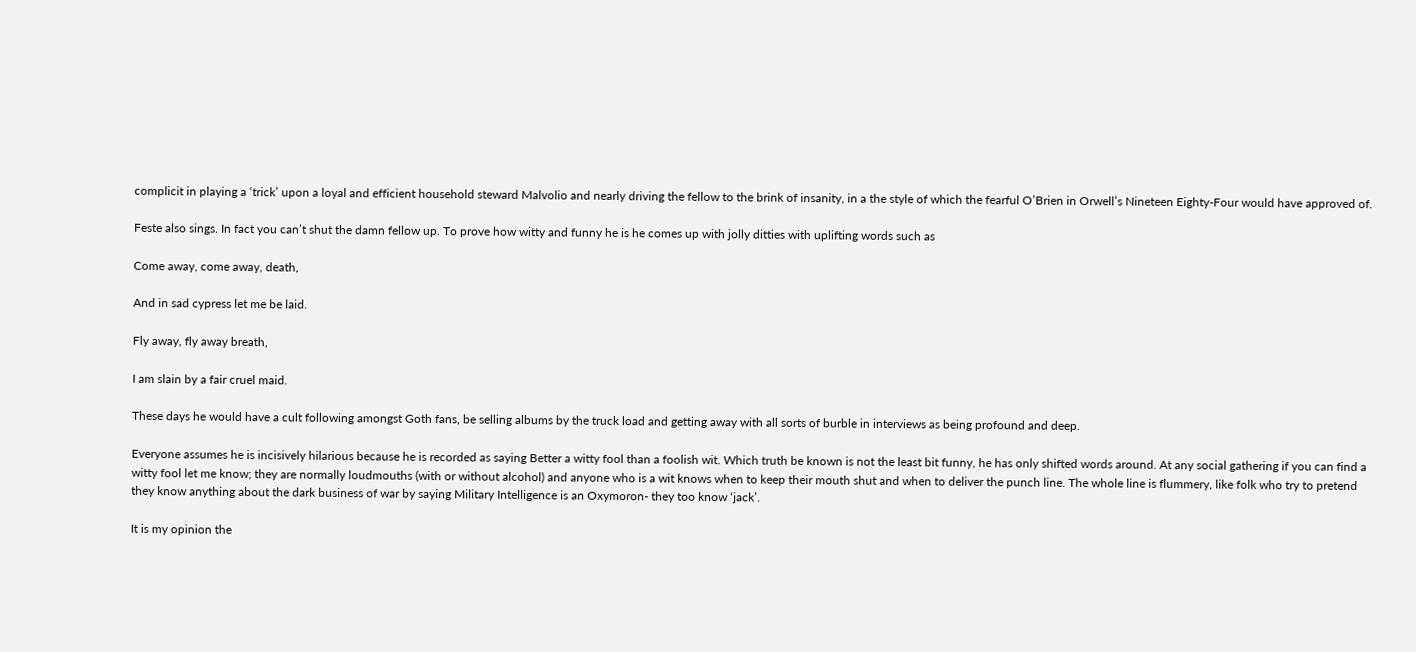complicit in playing a ‘trick’ upon a loyal and efficient household steward Malvolio and nearly driving the fellow to the brink of insanity, in a the style of which the fearful O’Brien in Orwell’s Nineteen Eighty-Four would have approved of.

Feste also sings. In fact you can’t shut the damn fellow up. To prove how witty and funny he is he comes up with jolly ditties with uplifting words such as

Come away, come away, death,

And in sad cypress let me be laid.

Fly away, fly away breath,

I am slain by a fair cruel maid.

These days he would have a cult following amongst Goth fans, be selling albums by the truck load and getting away with all sorts of burble in interviews as being profound and deep.

Everyone assumes he is incisively hilarious because he is recorded as saying Better a witty fool than a foolish wit. Which truth be known is not the least bit funny, he has only shifted words around. At any social gathering if you can find a witty fool let me know; they are normally loudmouths (with or without alcohol) and anyone who is a wit knows when to keep their mouth shut and when to deliver the punch line. The whole line is flummery, like folk who try to pretend they know anything about the dark business of war by saying Military Intelligence is an Oxymoron- they too know ‘jack’.

It is my opinion the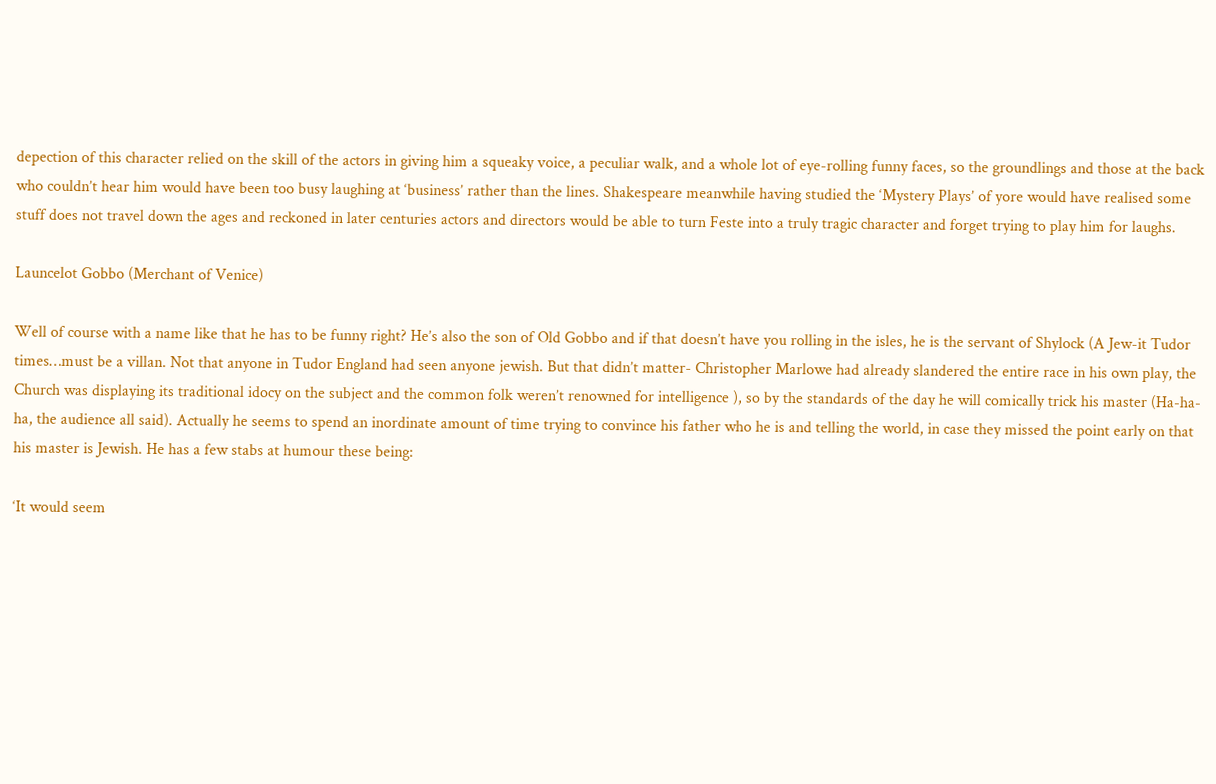depection of this character relied on the skill of the actors in giving him a squeaky voice, a peculiar walk, and a whole lot of eye-rolling funny faces, so the groundlings and those at the back who couldn’t hear him would have been too busy laughing at ‘business’ rather than the lines. Shakespeare meanwhile having studied the ‘Mystery Plays’ of yore would have realised some stuff does not travel down the ages and reckoned in later centuries actors and directors would be able to turn Feste into a truly tragic character and forget trying to play him for laughs.

Launcelot Gobbo (Merchant of Venice)

Well of course with a name like that he has to be funny right? He’s also the son of Old Gobbo and if that doesn’t have you rolling in the isles, he is the servant of Shylock (A Jew-it Tudor times…must be a villan. Not that anyone in Tudor England had seen anyone jewish. But that didn’t matter- Christopher Marlowe had already slandered the entire race in his own play, the Church was displaying its traditional idocy on the subject and the common folk weren’t renowned for intelligence ), so by the standards of the day he will comically trick his master (Ha-ha-ha, the audience all said). Actually he seems to spend an inordinate amount of time trying to convince his father who he is and telling the world, in case they missed the point early on that his master is Jewish. He has a few stabs at humour these being:

‘It would seem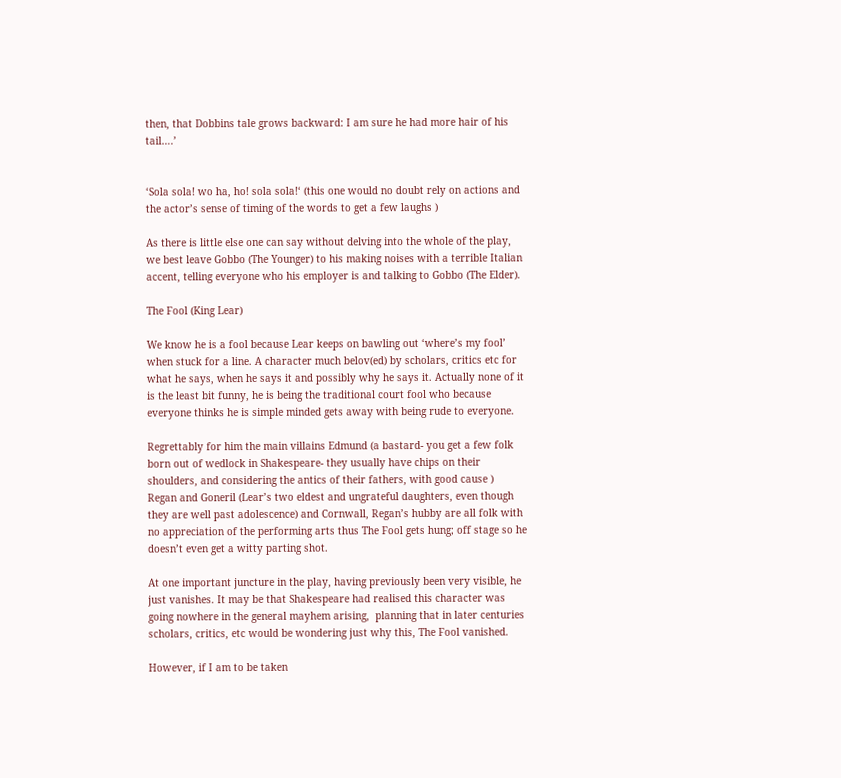then, that Dobbins tale grows backward: I am sure he had more hair of his tail….’


‘Sola sola! wo ha, ho! sola sola!‘ (this one would no doubt rely on actions and the actor’s sense of timing of the words to get a few laughs )

As there is little else one can say without delving into the whole of the play, we best leave Gobbo (The Younger) to his making noises with a terrible Italian accent, telling everyone who his employer is and talking to Gobbo (The Elder).

The Fool (King Lear)

We know he is a fool because Lear keeps on bawling out ‘where’s my fool’ when stuck for a line. A character much belov(ed) by scholars, critics etc for what he says, when he says it and possibly why he says it. Actually none of it is the least bit funny, he is being the traditional court fool who because everyone thinks he is simple minded gets away with being rude to everyone.

Regrettably for him the main villains Edmund (a bastard- you get a few folk born out of wedlock in Shakespeare- they usually have chips on their shoulders, and considering the antics of their fathers, with good cause )  Regan and Goneril (Lear’s two eldest and ungrateful daughters, even though they are well past adolescence) and Cornwall, Regan’s hubby are all folk with no appreciation of the performing arts thus The Fool gets hung; off stage so he doesn’t even get a witty parting shot.

At one important juncture in the play, having previously been very visible, he just vanishes. It may be that Shakespeare had realised this character was going nowhere in the general mayhem arising,  planning that in later centuries scholars, critics, etc would be wondering just why this, The Fool vanished.

However, if I am to be taken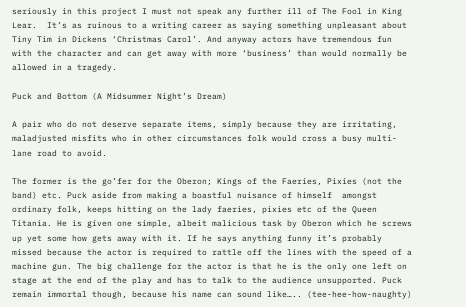seriously in this project I must not speak any further ill of The Fool in King Lear.  It’s as ruinous to a writing career as saying something unpleasant about Tiny Tim in Dickens ‘Christmas Carol’. And anyway actors have tremendous fun with the character and can get away with more ‘business’ than would normally be allowed in a tragedy.

Puck and Bottom (A Midsummer Night’s Dream)

A pair who do not deserve separate items, simply because they are irritating, maladjusted misfits who in other circumstances folk would cross a busy multi-lane road to avoid.

The former is the go’fer for the Oberon; Kings of the Faeries, Pixies (not the band) etc. Puck aside from making a boastful nuisance of himself  amongst ordinary folk, keeps hitting on the lady faeries, pixies etc of the Queen Titania. He is given one simple, albeit malicious task by Oberon which he screws up yet some how gets away with it. If he says anything funny it’s probably missed because the actor is required to rattle off the lines with the speed of a machine gun. The big challenge for the actor is that he is the only one left on stage at the end of the play and has to talk to the audience unsupported. Puck remain immortal though, because his name can sound like….. (tee-hee-how-naughty)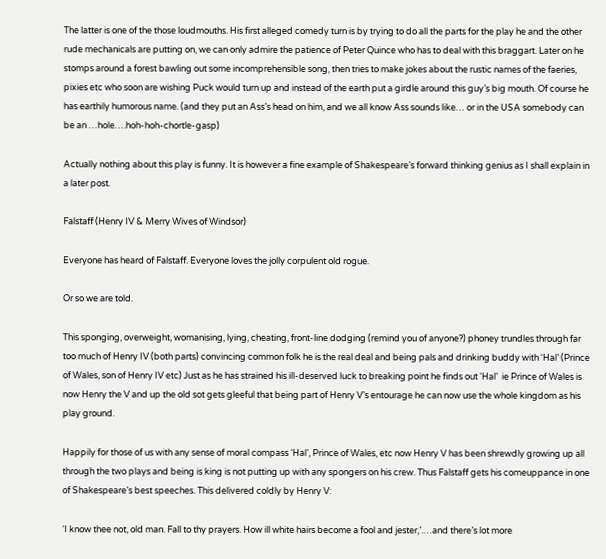The latter is one of the those loudmouths. His first alleged comedy turn is by trying to do all the parts for the play he and the other rude mechanicals are putting on, we can only admire the patience of Peter Quince who has to deal with this braggart. Later on he stomps around a forest bawling out some incomprehensible song, then tries to make jokes about the rustic names of the faeries, pixies etc who soon are wishing Puck would turn up and instead of the earth put a girdle around this guy’s big mouth. Of course he has earthily humorous name. (and they put an Ass’s head on him, and we all know Ass sounds like… or in the USA somebody can be an …hole….hoh-hoh-chortle-gasp)

Actually nothing about this play is funny. It is however a fine example of Shakespeare’s forward thinking genius as I shall explain in a later post.

Falstaff (Henry IV & Merry Wives of Windsor)

Everyone has heard of Falstaff. Everyone loves the jolly corpulent old rogue.

Or so we are told.

This sponging, overweight, womanising, lying, cheating, front-line dodging (remind you of anyone?) phoney trundles through far too much of Henry IV (both parts) convincing common folk he is the real deal and being pals and drinking buddy with ‘Hal’ (Prince of Wales, son of Henry IV etc) Just as he has strained his ill-deserved luck to breaking point he finds out ‘Hal’  ie Prince of Wales is now Henry the V and up the old sot gets gleeful that being part of Henry V’s entourage he can now use the whole kingdom as his play ground.

Happily for those of us with any sense of moral compass ‘Hal’, Prince of Wales, etc now Henry V has been shrewdly growing up all through the two plays and being is king is not putting up with any spongers on his crew. Thus Falstaff gets his comeuppance in one of Shakespeare’s best speeches. This delivered coldly by Henry V:

‘I know thee not, old man. Fall to thy prayers. How ill white hairs become a fool and jester,’.…and there’s lot more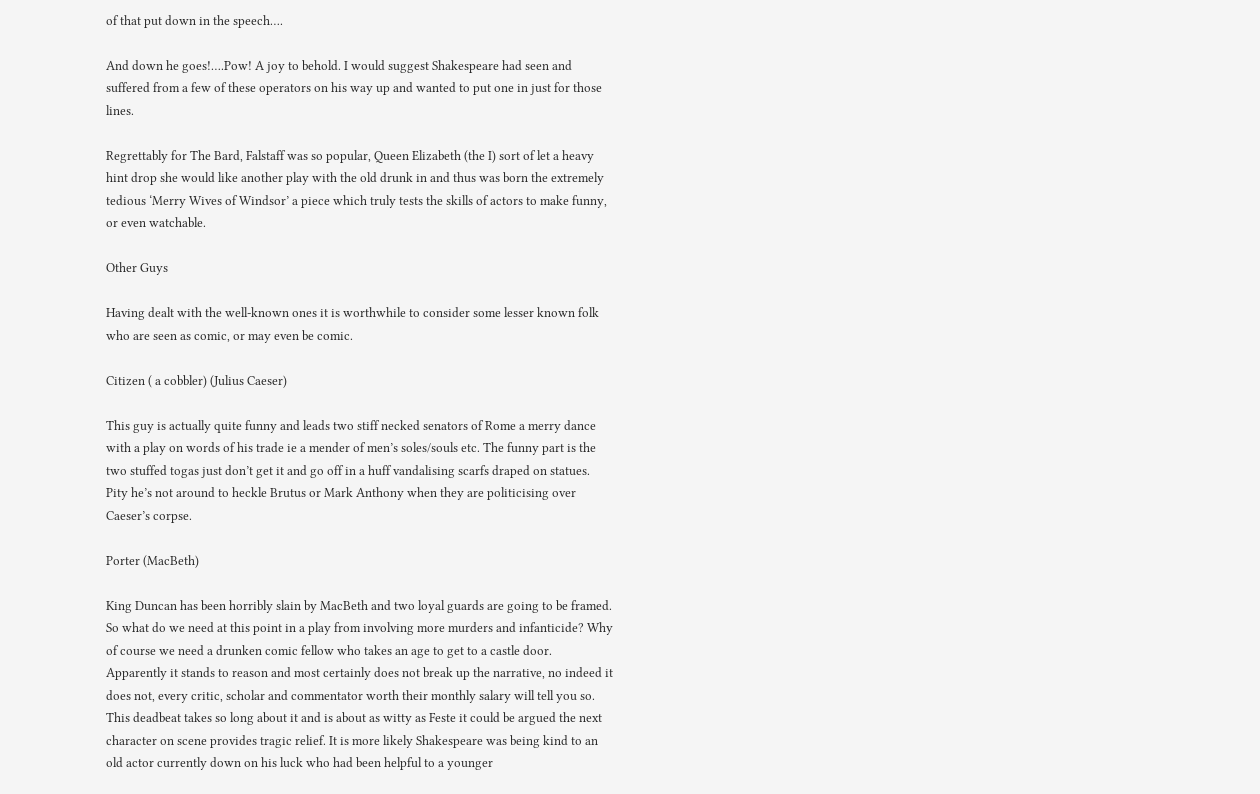of that put down in the speech….

And down he goes!….Pow! A joy to behold. I would suggest Shakespeare had seen and suffered from a few of these operators on his way up and wanted to put one in just for those lines.

Regrettably for The Bard, Falstaff was so popular, Queen Elizabeth (the I) sort of let a heavy hint drop she would like another play with the old drunk in and thus was born the extremely tedious ‘Merry Wives of Windsor’ a piece which truly tests the skills of actors to make funny, or even watchable.

Other Guys

Having dealt with the well-known ones it is worthwhile to consider some lesser known folk who are seen as comic, or may even be comic.

Citizen ( a cobbler) (Julius Caeser)

This guy is actually quite funny and leads two stiff necked senators of Rome a merry dance with a play on words of his trade ie a mender of men’s soles/souls etc. The funny part is the two stuffed togas just don’t get it and go off in a huff vandalising scarfs draped on statues. Pity he’s not around to heckle Brutus or Mark Anthony when they are politicising over Caeser’s corpse.

Porter (MacBeth)

King Duncan has been horribly slain by MacBeth and two loyal guards are going to be framed. So what do we need at this point in a play from involving more murders and infanticide? Why of course we need a drunken comic fellow who takes an age to get to a castle door. Apparently it stands to reason and most certainly does not break up the narrative, no indeed it does not, every critic, scholar and commentator worth their monthly salary will tell you so. This deadbeat takes so long about it and is about as witty as Feste it could be argued the next character on scene provides tragic relief. It is more likely Shakespeare was being kind to an old actor currently down on his luck who had been helpful to a younger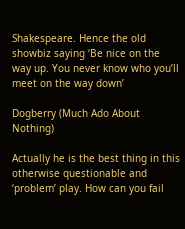Shakespeare. Hence the old showbiz saying ‘Be nice on the way up. You never know who you’ll meet on the way down’

Dogberry (Much Ado About Nothing)

Actually he is the best thing in this otherwise questionable and ‘problem’ play. How can you fail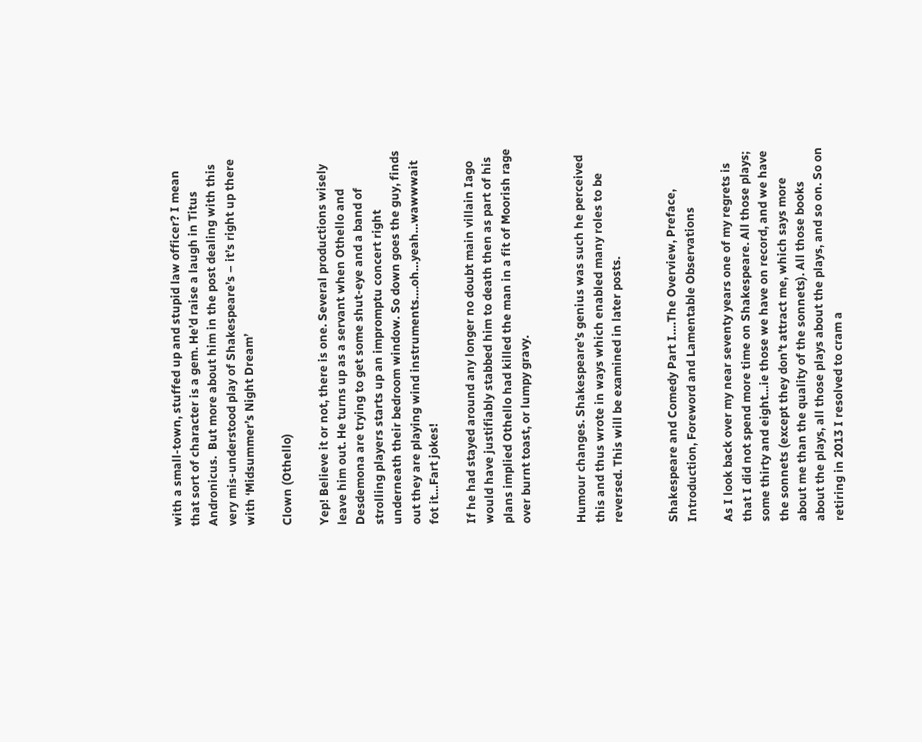with a small-town, stuffed up and stupid law officer? I mean that sort of character is a gem. He’d raise a laugh in Titus Andronicus.  But more about him in the post dealing with this very mis-understood play of Shakespeare’s – it’s right up there with ‘Midsummer’s Night Dream’

Clown (Othello)

Yep! Believe it or not, there is one. Several productions wisely leave him out. He turns up as a servant when Othello and Desdemona are trying to get some shut-eye and a band of strolling players starts up an impromptu concert right underneath their bedroom window. So down goes the guy, finds out they are playing wind instruments….oh…yeah…wawwwait fot it…Fart jokes!

If he had stayed around any longer no doubt main villain Iago would have justifiably stabbed him to death then as part of his plans implied Othello had killed the man in a fit of Moorish rage over burnt toast, or lumpy gravy.


Humour changes. Shakespeare’s genius was such he perceived this and thus wrote in ways which enabled many roles to be reversed. This will be examined in later posts.


Shakespeare and Comedy Part I….The Overview, Preface, Introduction, Foreword and Lamentable Observations

As I look back over my near seventy years one of my regrets is that I did not spend more time on Shakespeare. All those plays; some thirty and eight…ie those we have on record, and we have the sonnets (except they don’t attract me, which says more about me than the quality of the sonnets). All those books about the plays, all those plays about the plays, and so on. So on retiring in 2013 I resolved to cram a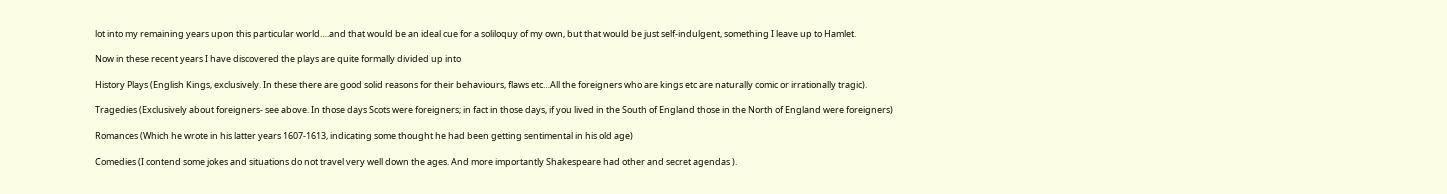lot into my remaining years upon this particular world….and that would be an ideal cue for a soliloquy of my own, but that would be just self-indulgent, something I leave up to Hamlet.

Now in these recent years I have discovered the plays are quite formally divided up into

History Plays (English Kings, exclusively. In these there are good solid reasons for their behaviours, flaws etc…All the foreigners who are kings etc are naturally comic or irrationally tragic).

Tragedies (Exclusively about foreigners- see above. In those days Scots were foreigners; in fact in those days, if you lived in the South of England those in the North of England were foreigners)

Romances (Which he wrote in his latter years 1607-1613, indicating some thought he had been getting sentimental in his old age)

Comedies (I contend some jokes and situations do not travel very well down the ages. And more importantly Shakespeare had other and secret agendas ).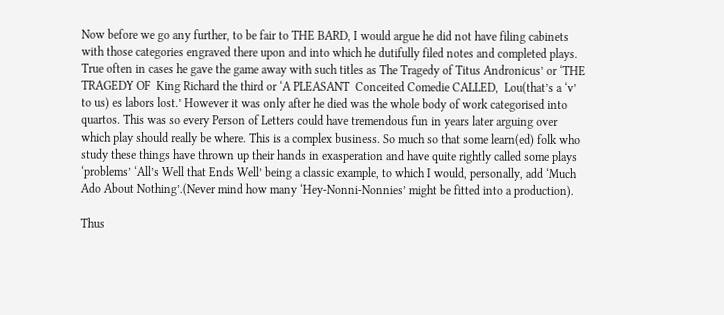Now before we go any further, to be fair to THE BARD, I would argue he did not have filing cabinets with those categories engraved there upon and into which he dutifully filed notes and completed plays. True often in cases he gave the game away with such titles as The Tragedy of Titus Andronicus’ or ‘THE TRAGEDY OF  King Richard the third or ‘A PLEASANT  Conceited Comedie CALLED,  Lou(that’s a ‘v’ to us) es labors lost.’ However it was only after he died was the whole body of work categorised into quartos. This was so every Person of Letters could have tremendous fun in years later arguing over which play should really be where. This is a complex business. So much so that some learn(ed) folk who study these things have thrown up their hands in exasperation and have quite rightly called some plays ‘problems’ ‘All’s Well that Ends Well’ being a classic example, to which I would, personally, add ‘Much Ado About Nothing’.(Never mind how many ‘Hey-Nonni-Nonnies’ might be fitted into a production).

Thus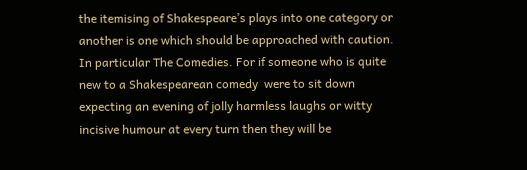the itemising of Shakespeare’s plays into one category or another is one which should be approached with caution. In particular The Comedies. For if someone who is quite new to a Shakespearean comedy  were to sit down expecting an evening of jolly harmless laughs or witty incisive humour at every turn then they will be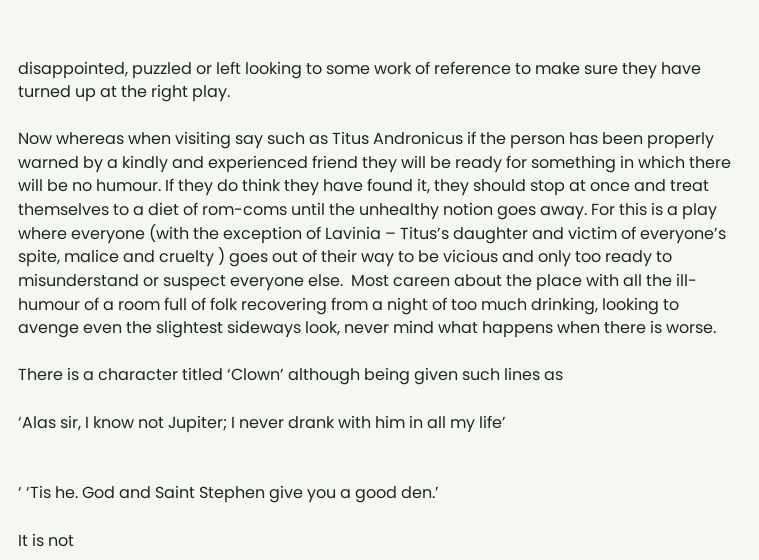disappointed, puzzled or left looking to some work of reference to make sure they have turned up at the right play.

Now whereas when visiting say such as Titus Andronicus if the person has been properly warned by a kindly and experienced friend they will be ready for something in which there will be no humour. If they do think they have found it, they should stop at once and treat themselves to a diet of rom-coms until the unhealthy notion goes away. For this is a play where everyone (with the exception of Lavinia – Titus’s daughter and victim of everyone’s spite, malice and cruelty ) goes out of their way to be vicious and only too ready to misunderstand or suspect everyone else.  Most careen about the place with all the ill-humour of a room full of folk recovering from a night of too much drinking, looking to avenge even the slightest sideways look, never mind what happens when there is worse.

There is a character titled ‘Clown’ although being given such lines as

‘Alas sir, I know not Jupiter; I never drank with him in all my life’


‘ ‘Tis he. God and Saint Stephen give you a good den.’

It is not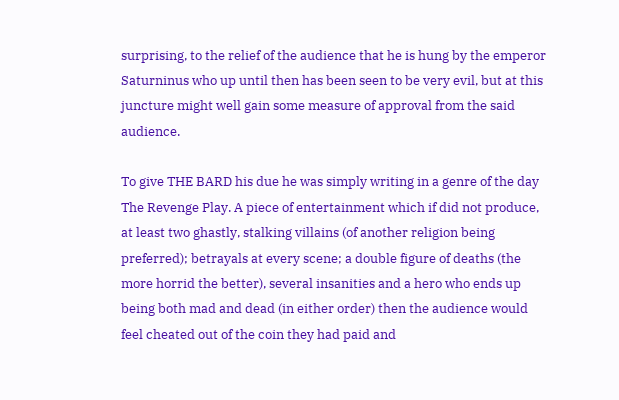surprising, to the relief of the audience that he is hung by the emperor Saturninus who up until then has been seen to be very evil, but at this juncture might well gain some measure of approval from the said audience.

To give THE BARD his due he was simply writing in a genre of the day The Revenge Play. A piece of entertainment which if did not produce, at least two ghastly, stalking villains (of another religion being preferred); betrayals at every scene; a double figure of deaths (the more horrid the better), several insanities and a hero who ends up being both mad and dead (in either order) then the audience would feel cheated out of the coin they had paid and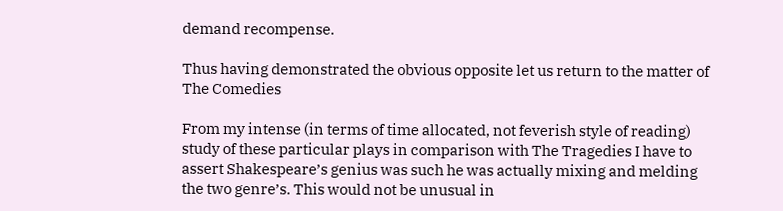demand recompense.

Thus having demonstrated the obvious opposite let us return to the matter of  The Comedies

From my intense (in terms of time allocated, not feverish style of reading) study of these particular plays in comparison with The Tragedies I have to assert Shakespeare’s genius was such he was actually mixing and melding the two genre’s. This would not be unusual in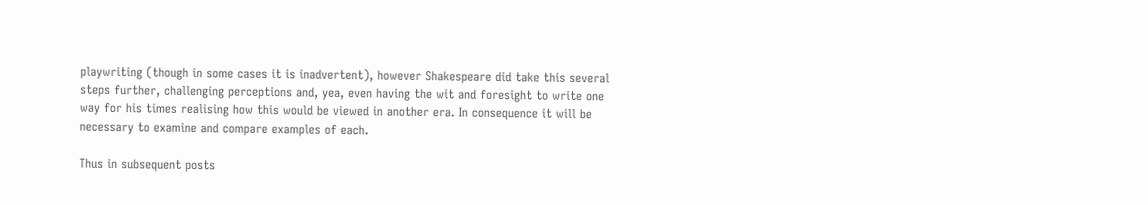playwriting (though in some cases it is inadvertent), however Shakespeare did take this several steps further, challenging perceptions and, yea, even having the wit and foresight to write one way for his times realising how this would be viewed in another era. In consequence it will be necessary to examine and compare examples of each.

Thus in subsequent posts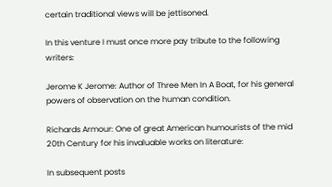certain traditional views will be jettisoned.

In this venture I must once more pay tribute to the following writers:

Jerome K Jerome: Author of Three Men In A Boat, for his general powers of observation on the human condition.

Richards Armour: One of great American humourists of the mid 20th Century for his invaluable works on literature:

In subsequent posts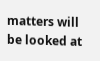matters will be looked at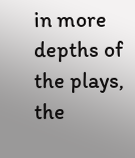in more depths of the plays, the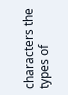characters the types of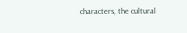characters, the cultural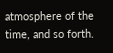atmosphere of the time, and so forth.